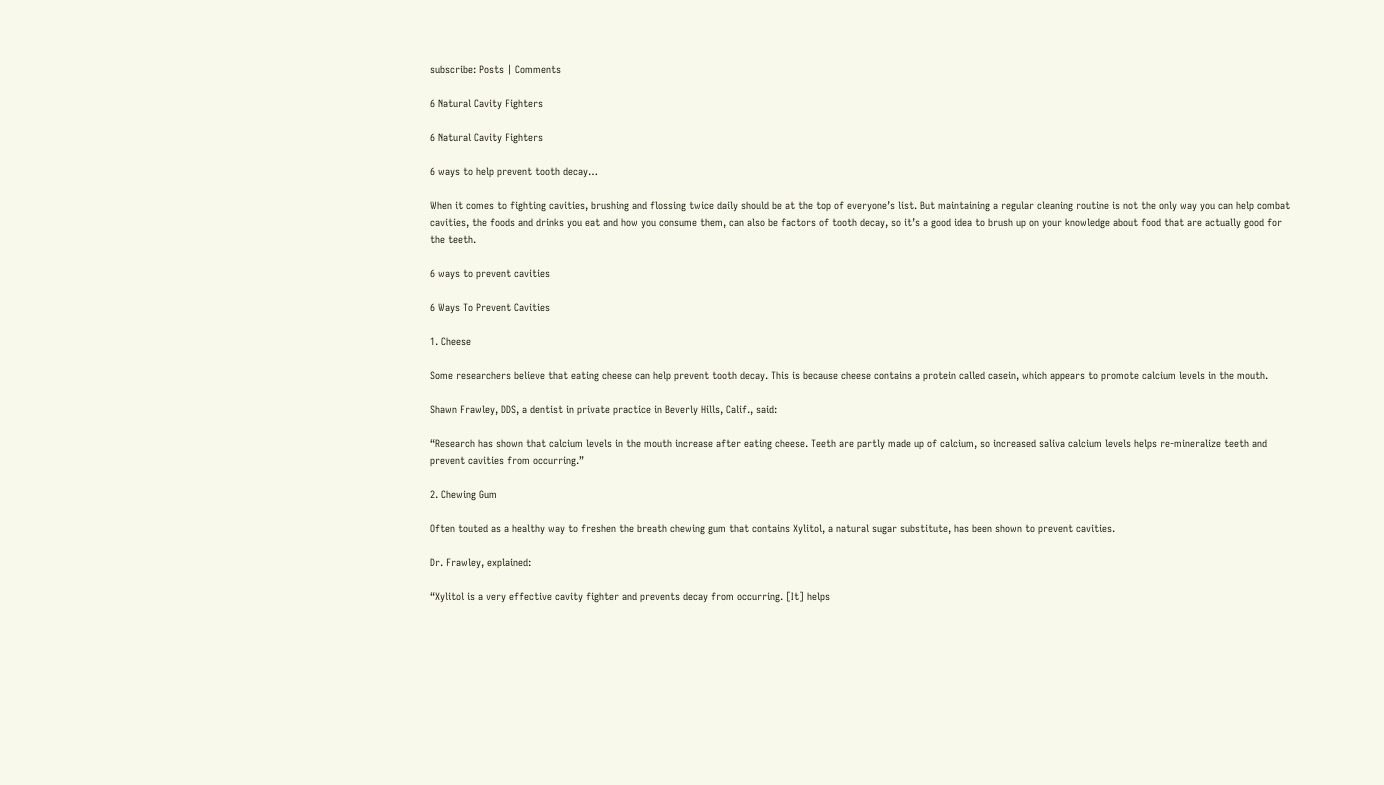subscribe: Posts | Comments

6 Natural Cavity Fighters

6 Natural Cavity Fighters

6 ways to help prevent tooth decay…

When it comes to fighting cavities, brushing and flossing twice daily should be at the top of everyone’s list. But maintaining a regular cleaning routine is not the only way you can help combat cavities, the foods and drinks you eat and how you consume them, can also be factors of tooth decay, so it’s a good idea to brush up on your knowledge about food that are actually good for the teeth.

6 ways to prevent cavities

6 Ways To Prevent Cavities

1. Cheese

Some researchers believe that eating cheese can help prevent tooth decay. This is because cheese contains a protein called casein, which appears to promote calcium levels in the mouth.

Shawn Frawley, DDS, a dentist in private practice in Beverly Hills, Calif., said:

“Research has shown that calcium levels in the mouth increase after eating cheese. Teeth are partly made up of calcium, so increased saliva calcium levels helps re-mineralize teeth and prevent cavities from occurring.”

2. Chewing Gum

Often touted as a healthy way to freshen the breath chewing gum that contains Xylitol, a natural sugar substitute, has been shown to prevent cavities.

Dr. Frawley, explained:

“Xylitol is a very effective cavity fighter and prevents decay from occurring. [It] helps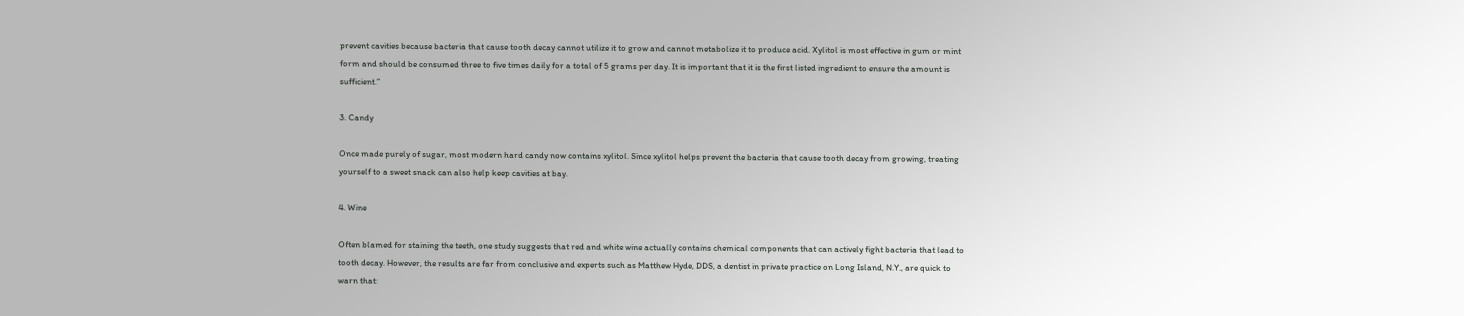prevent cavities because bacteria that cause tooth decay cannot utilize it to grow and cannot metabolize it to produce acid. Xylitol is most effective in gum or mint form and should be consumed three to five times daily for a total of 5 grams per day. It is important that it is the first listed ingredient to ensure the amount is sufficient.”

3. Candy

Once made purely of sugar, most modern hard candy now contains xylitol. Since xylitol helps prevent the bacteria that cause tooth decay from growing, treating yourself to a sweet snack can also help keep cavities at bay.

4. Wine

Often blamed for staining the teeth, one study suggests that red and white wine actually contains chemical components that can actively fight bacteria that lead to tooth decay. However, the results are far from conclusive and experts such as Matthew Hyde, DDS, a dentist in private practice on Long Island, N.Y., are quick to warn that: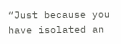“Just because you have isolated an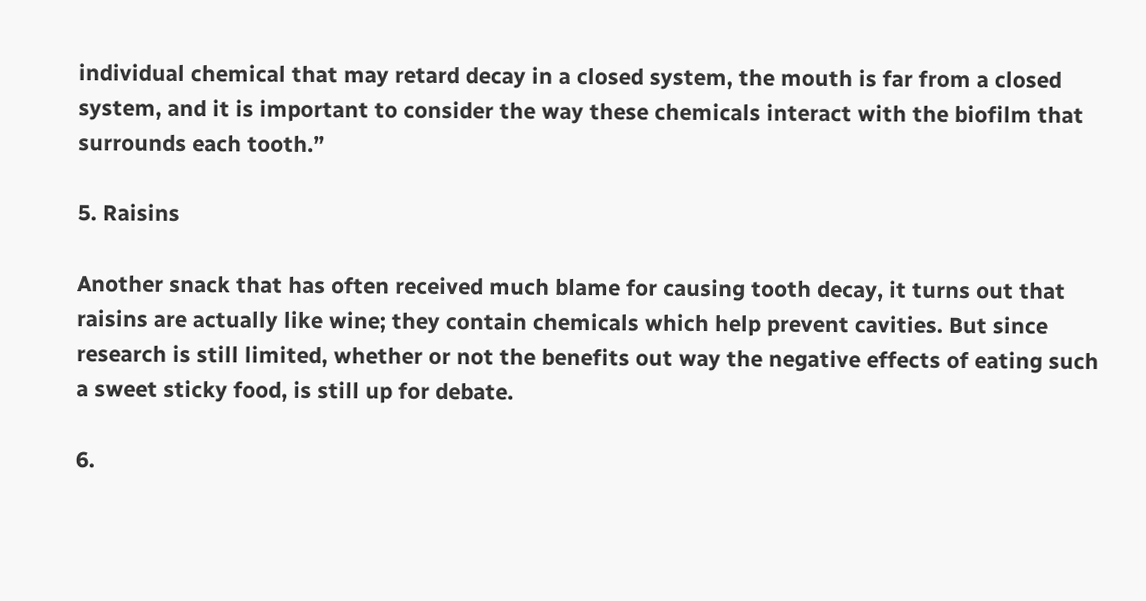individual chemical that may retard decay in a closed system, the mouth is far from a closed system, and it is important to consider the way these chemicals interact with the biofilm that surrounds each tooth.”

5. Raisins

Another snack that has often received much blame for causing tooth decay, it turns out that raisins are actually like wine; they contain chemicals which help prevent cavities. But since research is still limited, whether or not the benefits out way the negative effects of eating such a sweet sticky food, is still up for debate.

6.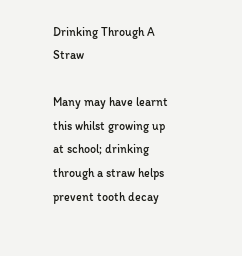Drinking Through A Straw

Many may have learnt this whilst growing up at school; drinking through a straw helps prevent tooth decay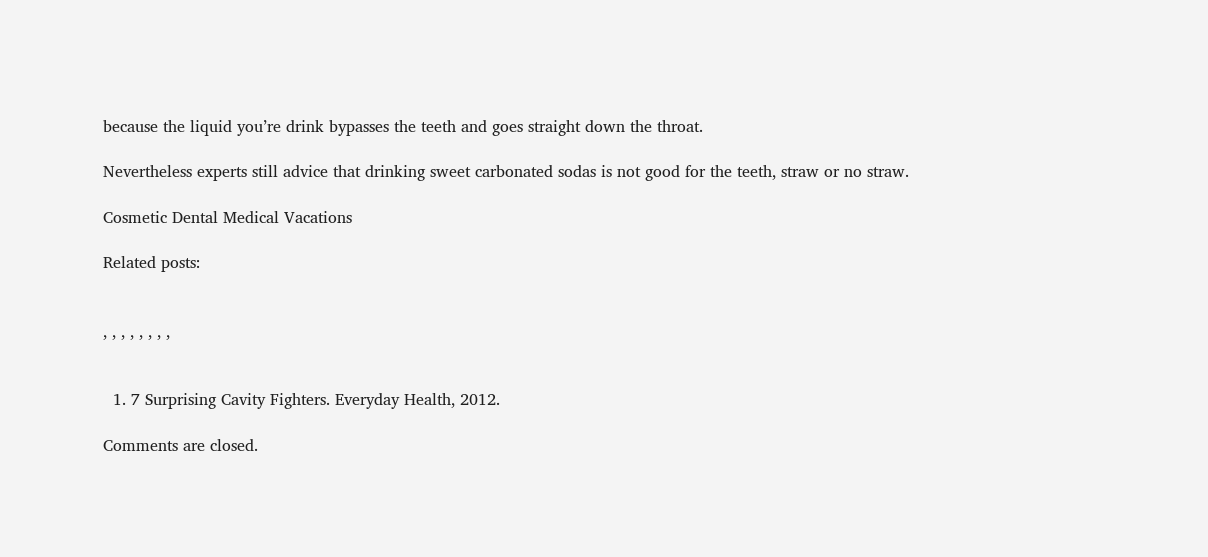because the liquid you’re drink bypasses the teeth and goes straight down the throat.

Nevertheless experts still advice that drinking sweet carbonated sodas is not good for the teeth, straw or no straw.

Cosmetic Dental Medical Vacations

Related posts:


, , , , , , , ,


  1. 7 Surprising Cavity Fighters. Everyday Health, 2012.

Comments are closed.